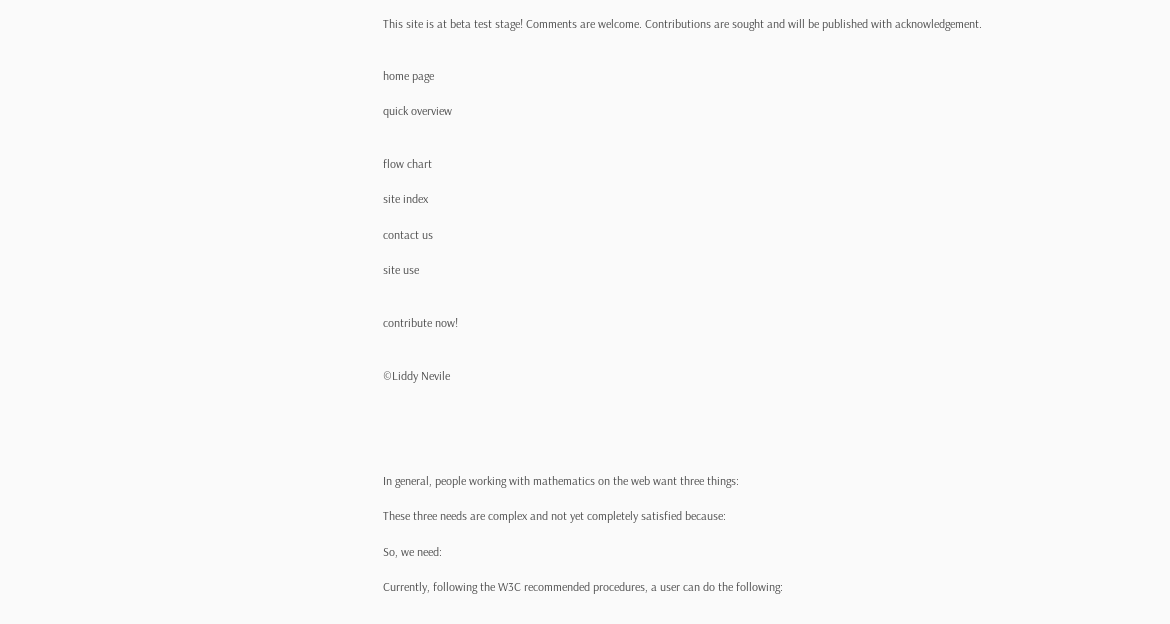This site is at beta test stage! Comments are welcome. Contributions are sought and will be published with acknowledgement.


home page

quick overview


flow chart

site index

contact us

site use


contribute now!


©Liddy Nevile





In general, people working with mathematics on the web want three things:

These three needs are complex and not yet completely satisfied because:

So, we need:

Currently, following the W3C recommended procedures, a user can do the following: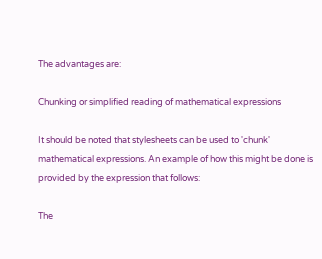The advantages are:

Chunking or simplified reading of mathematical expressions

It should be noted that stylesheets can be used to 'chunk' mathematical expressions. An example of how this might be done is provided by the expression that follows:

The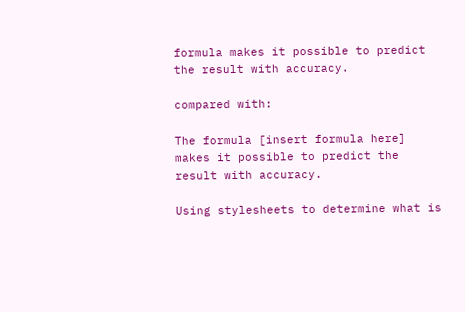formula makes it possible to predict the result with accuracy.

compared with:

The formula [insert formula here] makes it possible to predict the result with accuracy.

Using stylesheets to determine what is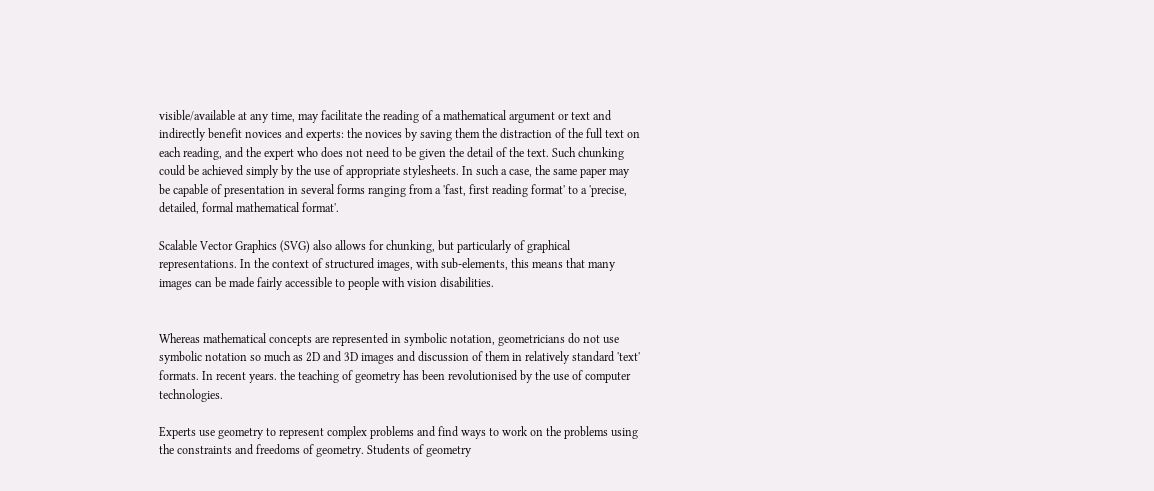visible/available at any time, may facilitate the reading of a mathematical argument or text and indirectly benefit novices and experts: the novices by saving them the distraction of the full text on each reading, and the expert who does not need to be given the detail of the text. Such chunking could be achieved simply by the use of appropriate stylesheets. In such a case, the same paper may be capable of presentation in several forms ranging from a 'fast, first reading format' to a 'precise, detailed, formal mathematical format'.

Scalable Vector Graphics (SVG) also allows for chunking, but particularly of graphical representations. In the context of structured images, with sub-elements, this means that many images can be made fairly accessible to people with vision disabilities.


Whereas mathematical concepts are represented in symbolic notation, geometricians do not use symbolic notation so much as 2D and 3D images and discussion of them in relatively standard 'text' formats. In recent years. the teaching of geometry has been revolutionised by the use of computer technologies.

Experts use geometry to represent complex problems and find ways to work on the problems using the constraints and freedoms of geometry. Students of geometry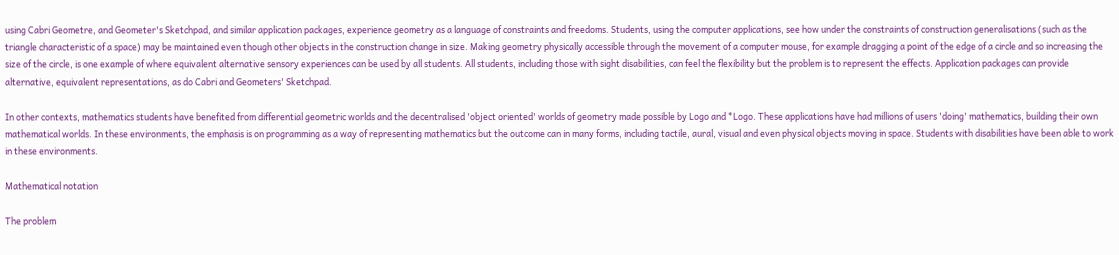using Cabri Geometre, and Geometer's Sketchpad, and similar application packages, experience geometry as a language of constraints and freedoms. Students, using the computer applications, see how under the constraints of construction generalisations (such as the triangle characteristic of a space) may be maintained even though other objects in the construction change in size. Making geometry physically accessible through the movement of a computer mouse, for example dragging a point of the edge of a circle and so increasing the size of the circle, is one example of where equivalent alternative sensory experiences can be used by all students. All students, including those with sight disabilities, can feel the flexibility but the problem is to represent the effects. Application packages can provide alternative, equivalent representations, as do Cabri and Geometers' Sketchpad.

In other contexts, mathematics students have benefited from differential geometric worlds and the decentralised 'object oriented' worlds of geometry made possible by Logo and *Logo. These applications have had millions of users 'doing' mathematics, building their own mathematical worlds. In these environments, the emphasis is on programming as a way of representing mathematics but the outcome can in many forms, including tactile, aural, visual and even physical objects moving in space. Students with disabilities have been able to work in these environments.

Mathematical notation

The problem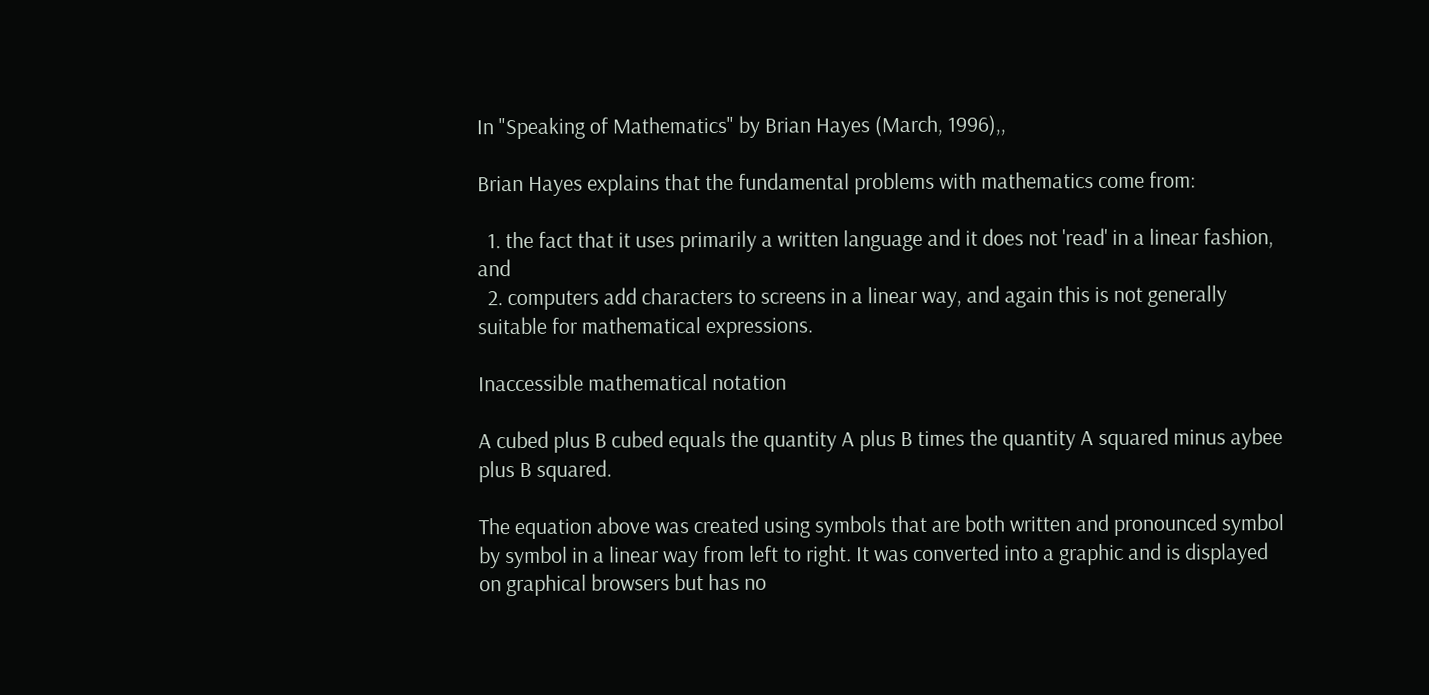In "Speaking of Mathematics" by Brian Hayes (March, 1996),,

Brian Hayes explains that the fundamental problems with mathematics come from:

  1. the fact that it uses primarily a written language and it does not 'read' in a linear fashion, and
  2. computers add characters to screens in a linear way, and again this is not generally suitable for mathematical expressions.

Inaccessible mathematical notation

A cubed plus B cubed equals the quantity A plus B times the quantity A squared minus aybee plus B squared.

The equation above was created using symbols that are both written and pronounced symbol by symbol in a linear way from left to right. It was converted into a graphic and is displayed on graphical browsers but has no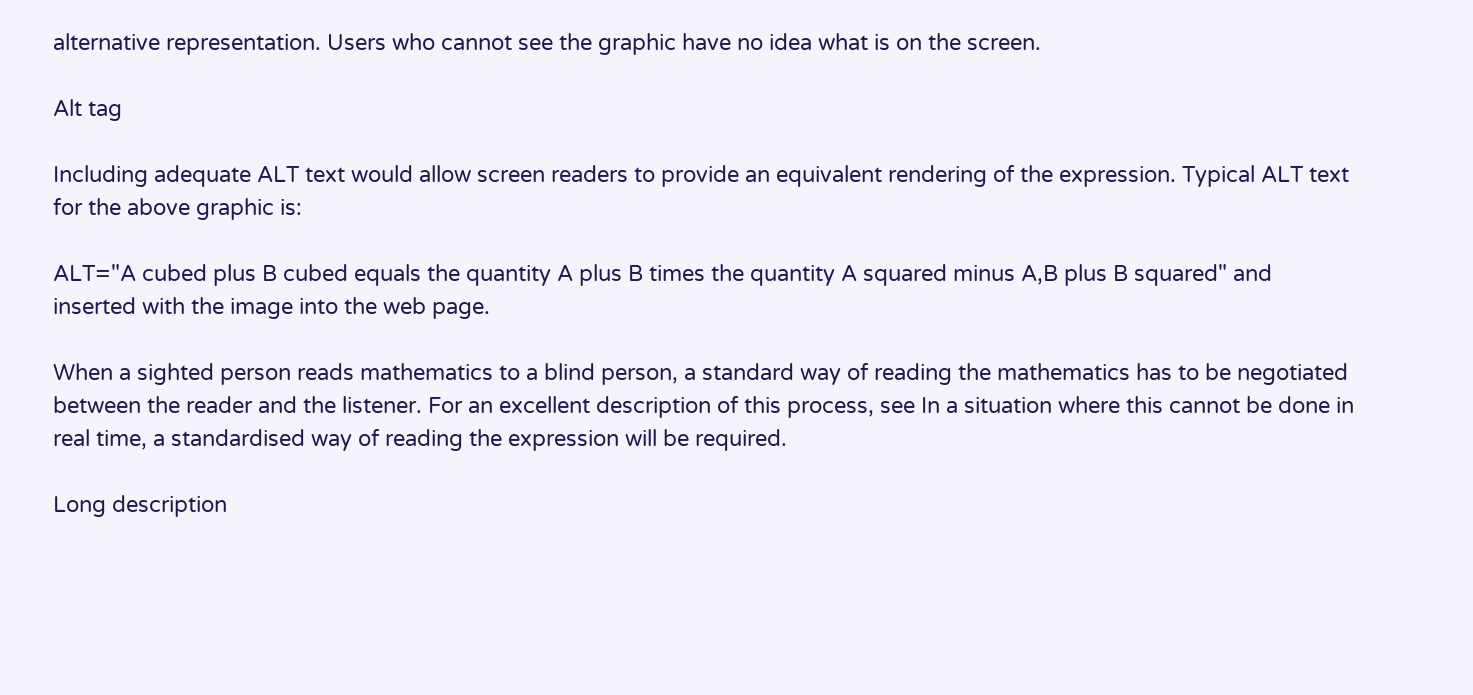alternative representation. Users who cannot see the graphic have no idea what is on the screen.

Alt tag

Including adequate ALT text would allow screen readers to provide an equivalent rendering of the expression. Typical ALT text for the above graphic is:

ALT="A cubed plus B cubed equals the quantity A plus B times the quantity A squared minus A,B plus B squared" and inserted with the image into the web page.

When a sighted person reads mathematics to a blind person, a standard way of reading the mathematics has to be negotiated between the reader and the listener. For an excellent description of this process, see In a situation where this cannot be done in real time, a standardised way of reading the expression will be required.

Long description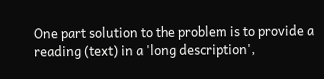One part solution to the problem is to provide a reading (text) in a 'long description',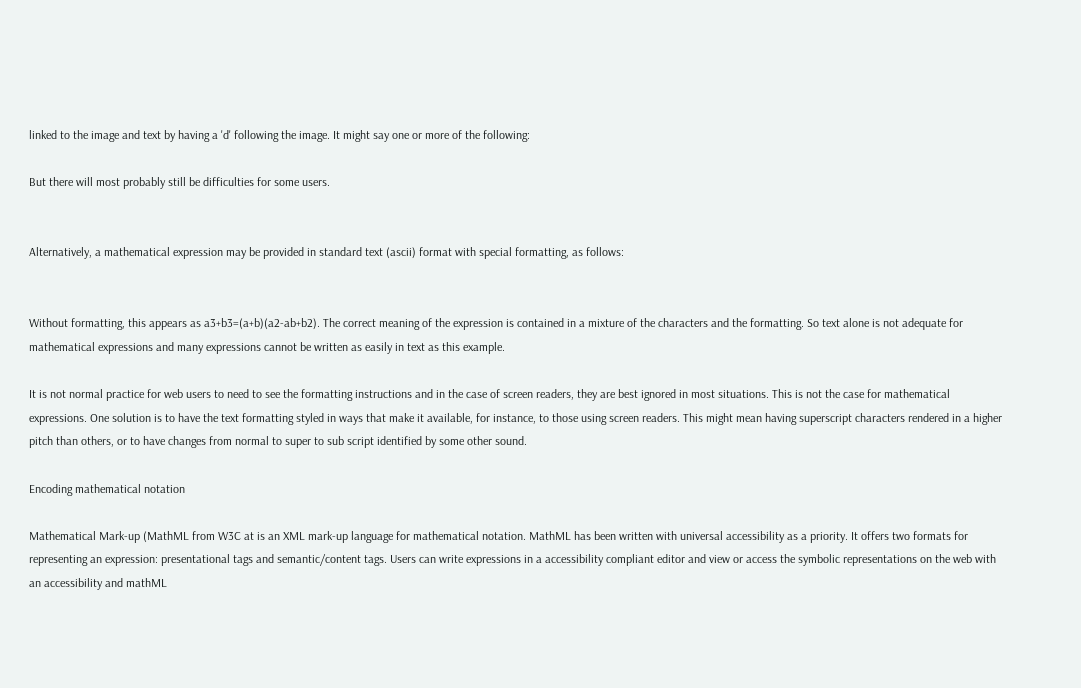linked to the image and text by having a 'd' following the image. It might say one or more of the following:

But there will most probably still be difficulties for some users.


Alternatively, a mathematical expression may be provided in standard text (ascii) format with special formatting, as follows:


Without formatting, this appears as a3+b3=(a+b)(a2-ab+b2). The correct meaning of the expression is contained in a mixture of the characters and the formatting. So text alone is not adequate for mathematical expressions and many expressions cannot be written as easily in text as this example.

It is not normal practice for web users to need to see the formatting instructions and in the case of screen readers, they are best ignored in most situations. This is not the case for mathematical expressions. One solution is to have the text formatting styled in ways that make it available, for instance, to those using screen readers. This might mean having superscript characters rendered in a higher pitch than others, or to have changes from normal to super to sub script identified by some other sound.

Encoding mathematical notation

Mathematical Mark-up (MathML from W3C at is an XML mark-up language for mathematical notation. MathML has been written with universal accessibility as a priority. It offers two formats for representing an expression: presentational tags and semantic/content tags. Users can write expressions in a accessibility compliant editor and view or access the symbolic representations on the web with an accessibility and mathML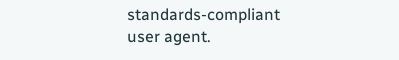standards-compliant user agent.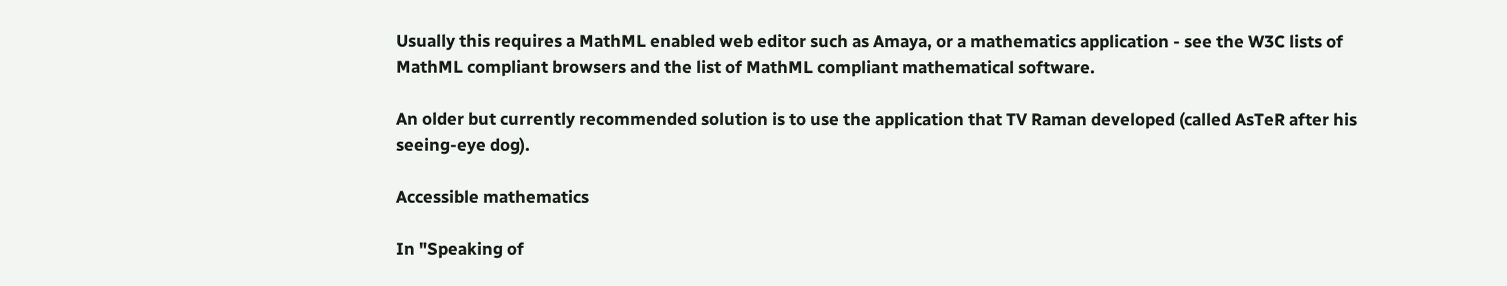Usually this requires a MathML enabled web editor such as Amaya, or a mathematics application - see the W3C lists of MathML compliant browsers and the list of MathML compliant mathematical software.

An older but currently recommended solution is to use the application that TV Raman developed (called AsTeR after his seeing-eye dog).

Accessible mathematics

In "Speaking of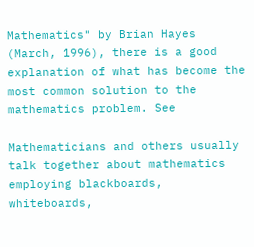Mathematics" by Brian Hayes (March, 1996), there is a good explanation of what has become the most common solution to the mathematics problem. See

Mathematicians and others usually talk together about mathematics employing blackboards, whiteboards,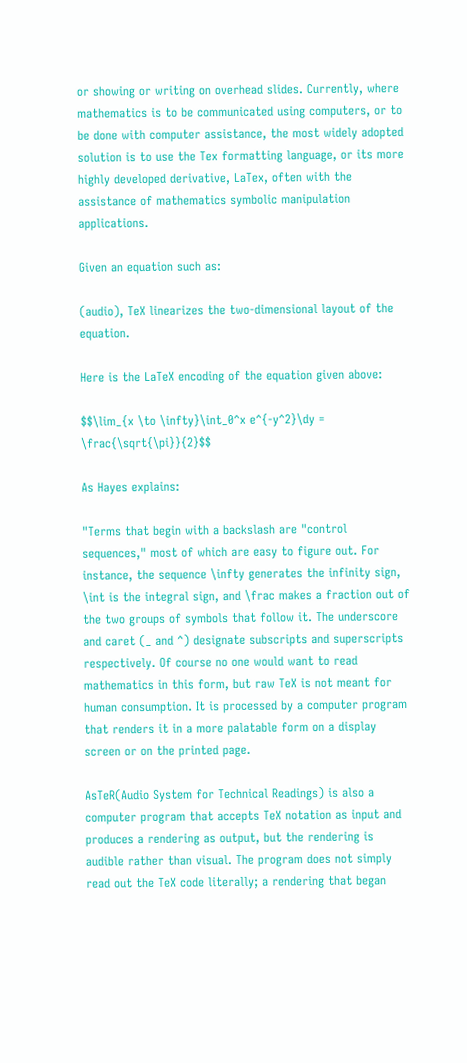or showing or writing on overhead slides. Currently, where mathematics is to be communicated using computers, or to be done with computer assistance, the most widely adopted solution is to use the Tex formatting language, or its more highly developed derivative, LaTex, often with the assistance of mathematics symbolic manipulation applications.

Given an equation such as:

(audio), TeX linearizes the two-dimensional layout of the equation.

Here is the LaTeX encoding of the equation given above:

$$\lim_{x \to \infty}\int_0^x e^{-y^2}\dy = \frac{\sqrt{\pi}}{2}$$

As Hayes explains:

"Terms that begin with a backslash are "control sequences," most of which are easy to figure out. For instance, the sequence \infty generates the infinity sign, \int is the integral sign, and \frac makes a fraction out of the two groups of symbols that follow it. The underscore and caret (_ and ^) designate subscripts and superscripts respectively. Of course no one would want to read mathematics in this form, but raw TeX is not meant for human consumption. It is processed by a computer program that renders it in a more palatable form on a display screen or on the printed page.

AsTeR(Audio System for Technical Readings) is also a computer program that accepts TeX notation as input and produces a rendering as output, but the rendering is audible rather than visual. The program does not simply read out the TeX code literally; a rendering that began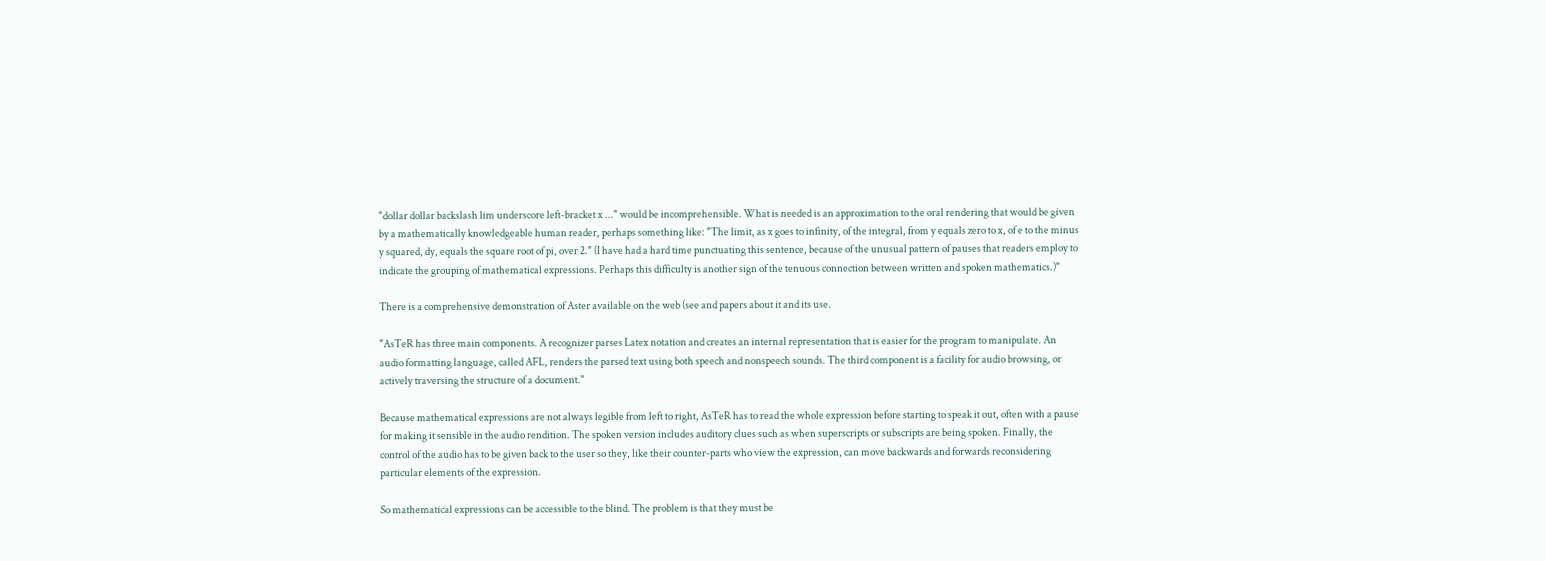"dollar dollar backslash lim underscore left-bracket x ..." would be incomprehensible. What is needed is an approximation to the oral rendering that would be given by a mathematically knowledgeable human reader, perhaps something like: "The limit, as x goes to infinity, of the integral, from y equals zero to x, of e to the minus y squared, dy, equals the square root of pi, over 2." (I have had a hard time punctuating this sentence, because of the unusual pattern of pauses that readers employ to indicate the grouping of mathematical expressions. Perhaps this difficulty is another sign of the tenuous connection between written and spoken mathematics.)"

There is a comprehensive demonstration of Aster available on the web (see and papers about it and its use.

"AsTeR has three main components. A recognizer parses Latex notation and creates an internal representation that is easier for the program to manipulate. An audio formatting language, called AFL, renders the parsed text using both speech and nonspeech sounds. The third component is a facility for audio browsing, or actively traversing the structure of a document."

Because mathematical expressions are not always legible from left to right, AsTeR has to read the whole expression before starting to speak it out, often with a pause for making it sensible in the audio rendition. The spoken version includes auditory clues such as when superscripts or subscripts are being spoken. Finally, the control of the audio has to be given back to the user so they, like their counter-parts who view the expression, can move backwards and forwards reconsidering particular elements of the expression.

So mathematical expressions can be accessible to the blind. The problem is that they must be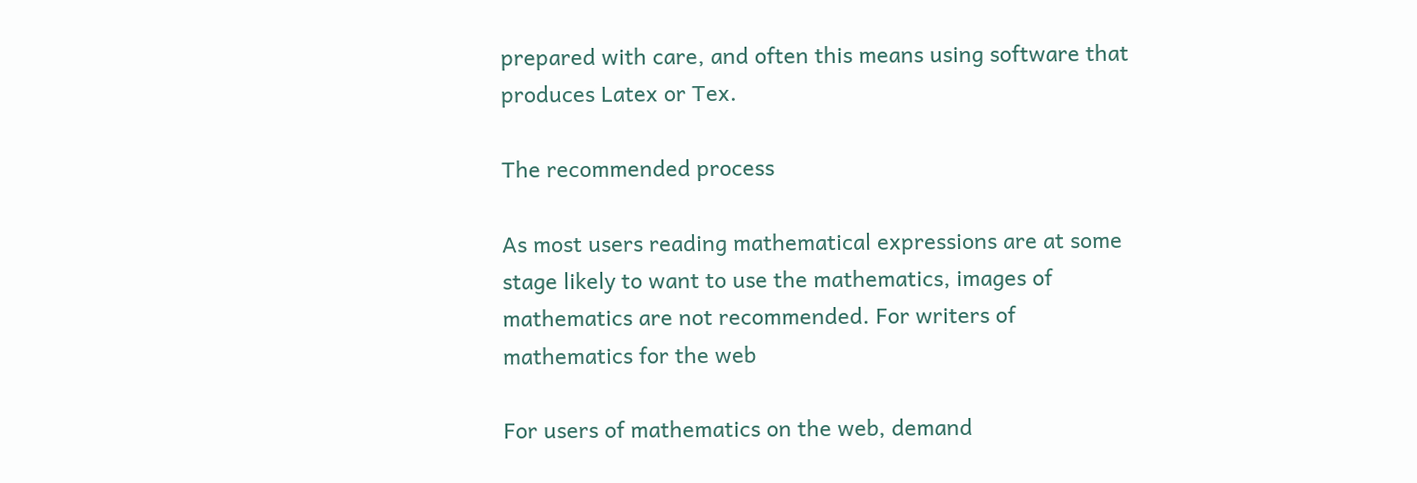prepared with care, and often this means using software that produces Latex or Tex.

The recommended process

As most users reading mathematical expressions are at some stage likely to want to use the mathematics, images of mathematics are not recommended. For writers of mathematics for the web

For users of mathematics on the web, demand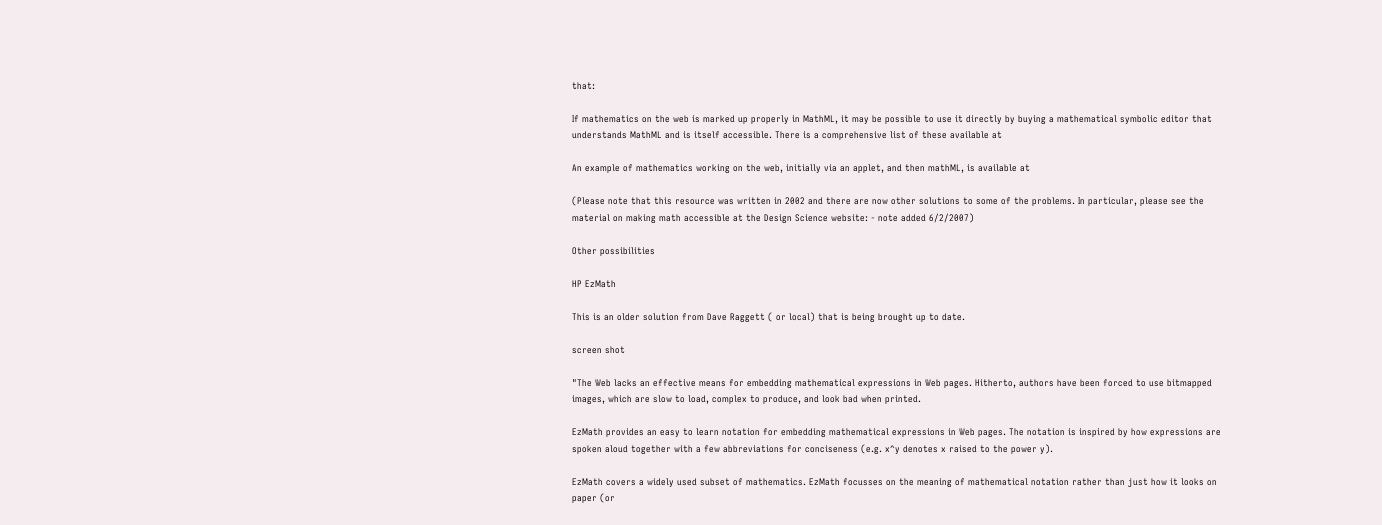that:

If mathematics on the web is marked up properly in MathML, it may be possible to use it directly by buying a mathematical symbolic editor that understands MathML and is itself accessible. There is a comprehensive list of these available at

An example of mathematics working on the web, initially via an applet, and then mathML, is available at

(Please note that this resource was written in 2002 and there are now other solutions to some of the problems. In particular, please see the material on making math accessible at the Design Science website: - note added 6/2/2007)

Other possibilities

HP EzMath

This is an older solution from Dave Raggett ( or local) that is being brought up to date.

screen shot

"The Web lacks an effective means for embedding mathematical expressions in Web pages. Hitherto, authors have been forced to use bitmapped images, which are slow to load, complex to produce, and look bad when printed.

EzMath provides an easy to learn notation for embedding mathematical expressions in Web pages. The notation is inspired by how expressions are spoken aloud together with a few abbreviations for conciseness (e.g. x^y denotes x raised to the power y).

EzMath covers a widely used subset of mathematics. EzMath focusses on the meaning of mathematical notation rather than just how it looks on paper (or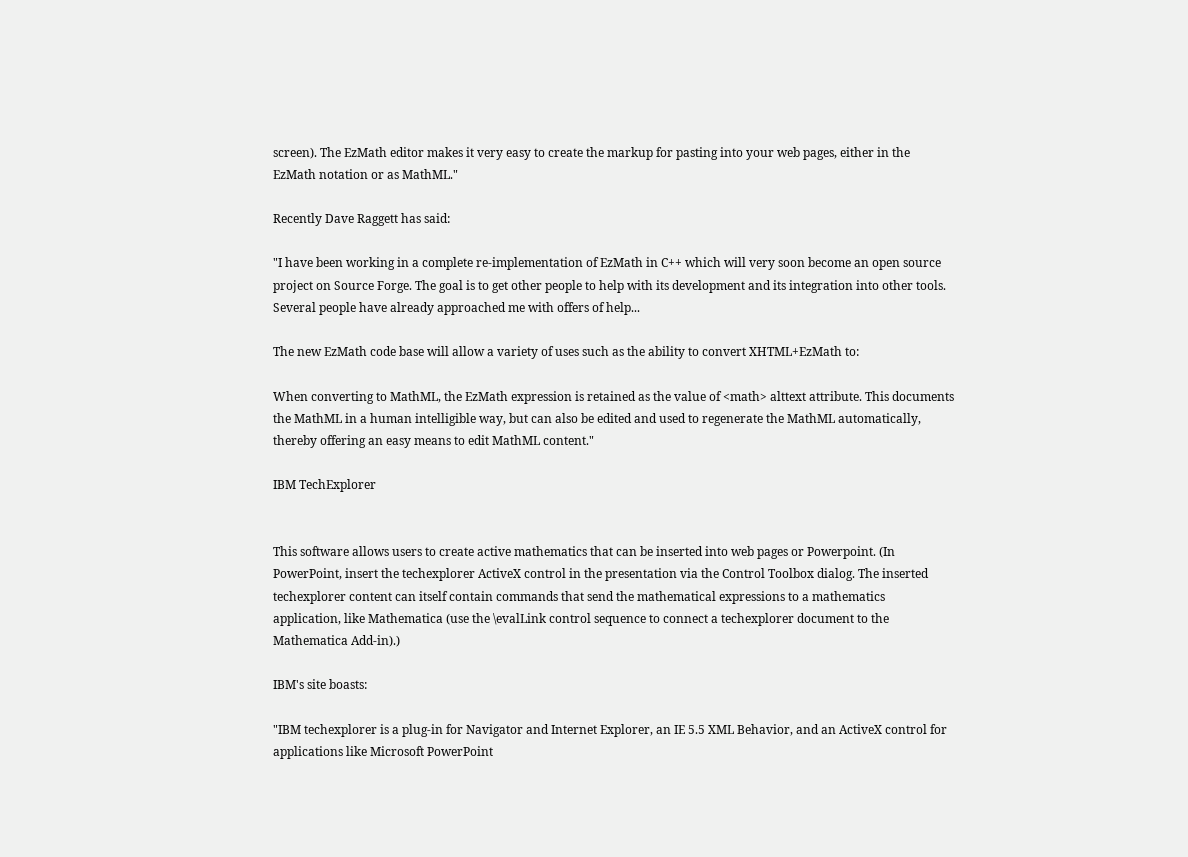screen). The EzMath editor makes it very easy to create the markup for pasting into your web pages, either in the EzMath notation or as MathML."

Recently Dave Raggett has said:

"I have been working in a complete re-implementation of EzMath in C++ which will very soon become an open source project on Source Forge. The goal is to get other people to help with its development and its integration into other tools. Several people have already approached me with offers of help...

The new EzMath code base will allow a variety of uses such as the ability to convert XHTML+EzMath to:

When converting to MathML, the EzMath expression is retained as the value of <math> alttext attribute. This documents the MathML in a human intelligible way, but can also be edited and used to regenerate the MathML automatically, thereby offering an easy means to edit MathML content."

IBM TechExplorer


This software allows users to create active mathematics that can be inserted into web pages or Powerpoint. (In PowerPoint, insert the techexplorer ActiveX control in the presentation via the Control Toolbox dialog. The inserted techexplorer content can itself contain commands that send the mathematical expressions to a mathematics application, like Mathematica (use the \evalLink control sequence to connect a techexplorer document to the Mathematica Add-in).)

IBM's site boasts:

"IBM techexplorer is a plug-in for Navigator and Internet Explorer, an IE 5.5 XML Behavior, and an ActiveX control for applications like Microsoft PowerPoint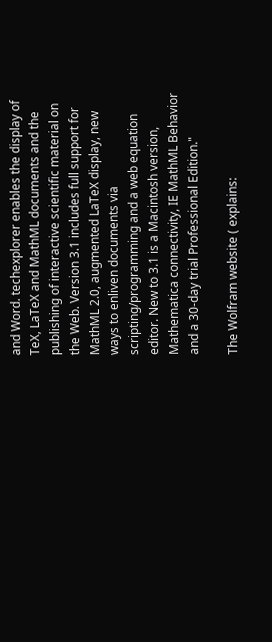and Word. techexplorer enables the display of TeX, LaTeX and MathML documents and the publishing of interactive scientific material on the Web. Version 3.1 includes full support for MathML 2.0, augmented LaTeX display, new ways to enliven documents via scripting/programming and a web equation editor. New to 3.1 is a Macintosh version, Mathematica connectivity, IE MathML Behavior and a 30-day trial Professional Edition."

The Wolfram website ( explains: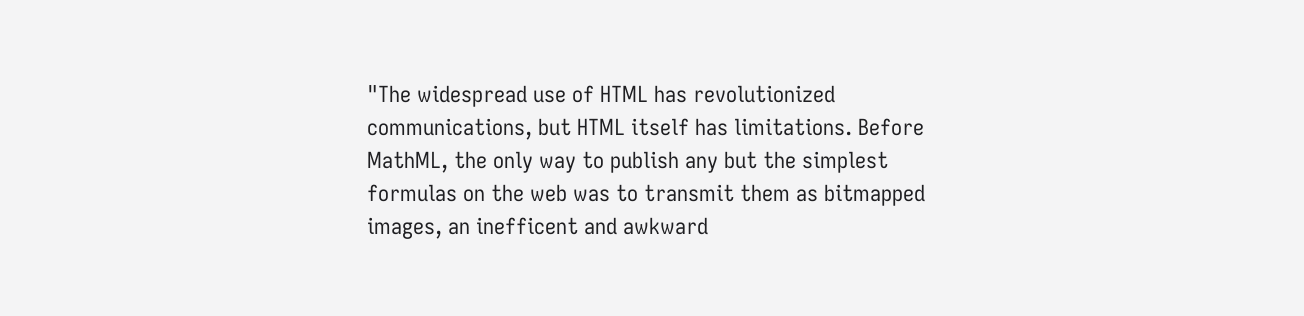"The widespread use of HTML has revolutionized communications, but HTML itself has limitations. Before MathML, the only way to publish any but the simplest formulas on the web was to transmit them as bitmapped images, an inefficent and awkward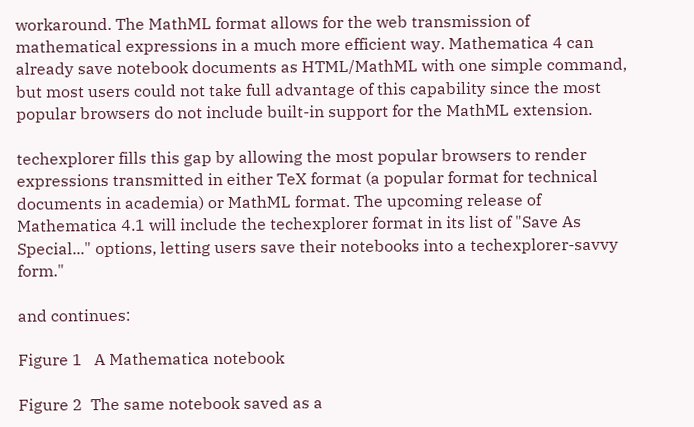workaround. The MathML format allows for the web transmission of mathematical expressions in a much more efficient way. Mathematica 4 can already save notebook documents as HTML/MathML with one simple command, but most users could not take full advantage of this capability since the most popular browsers do not include built-in support for the MathML extension.

techexplorer fills this gap by allowing the most popular browsers to render expressions transmitted in either TeX format (a popular format for technical documents in academia) or MathML format. The upcoming release of Mathematica 4.1 will include the techexplorer format in its list of "Save As Special..." options, letting users save their notebooks into a techexplorer-savvy form."

and continues:

Figure 1   A Mathematica notebook

Figure 2  The same notebook saved as a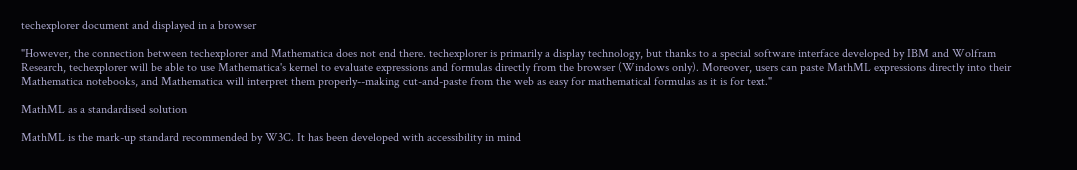techexplorer document and displayed in a browser

"However, the connection between techexplorer and Mathematica does not end there. techexplorer is primarily a display technology, but thanks to a special software interface developed by IBM and Wolfram Research, techexplorer will be able to use Mathematica's kernel to evaluate expressions and formulas directly from the browser (Windows only). Moreover, users can paste MathML expressions directly into their Mathematica notebooks, and Mathematica will interpret them properly--making cut-and-paste from the web as easy for mathematical formulas as it is for text."

MathML as a standardised solution

MathML is the mark-up standard recommended by W3C. It has been developed with accessibility in mind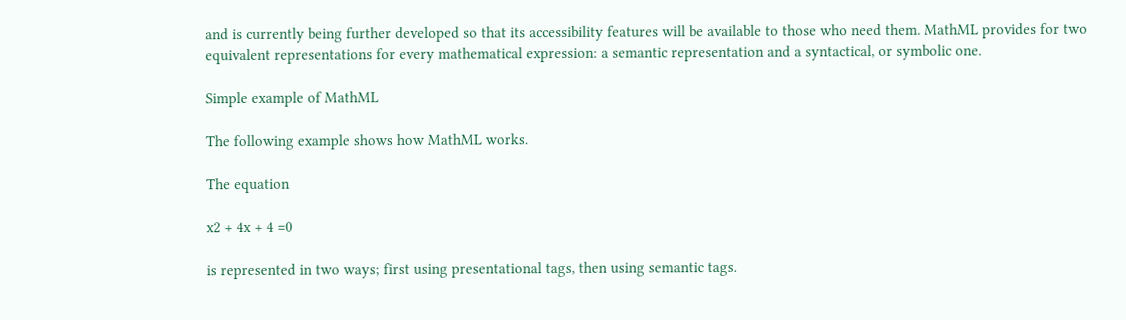and is currently being further developed so that its accessibility features will be available to those who need them. MathML provides for two equivalent representations for every mathematical expression: a semantic representation and a syntactical, or symbolic one.

Simple example of MathML

The following example shows how MathML works.

The equation

x2 + 4x + 4 =0

is represented in two ways; first using presentational tags, then using semantic tags.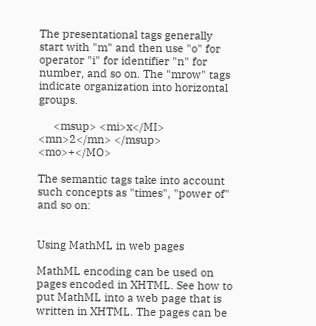The presentational tags generally start with "m" and then use "o" for operator "i" for identifier "n" for number, and so on. The "mrow" tags indicate organization into horizontal groups.

     <msup> <mi>x</MI> <mn>2</mn> </msup> <mo>+</MO>

The semantic tags take into account such concepts as "times", "power of" and so on:


Using MathML in web pages

MathML encoding can be used on pages encoded in XHTML. See how to put MathML into a web page that is written in XHTML. The pages can be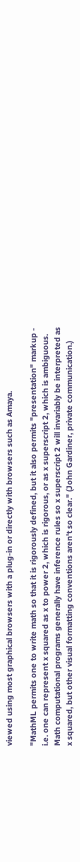viewed using most graphical browsers with a plug-in or directly with browsers such as Amaya.

"MathML permits one to write math so that it is rigorously defined, but it also permits "presentation" markup - i.e. one can represent x squared as x to power 2, which is rigorous, or as x superscript 2, which is ambiguous. Math computational programs generally have inference rules so x superscript 2 will invariably be interpreted as x squared, but other visual formatting conventions aren't so clear." (John Gardiner, private communication.)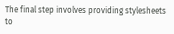The final step involves providing stylesheets to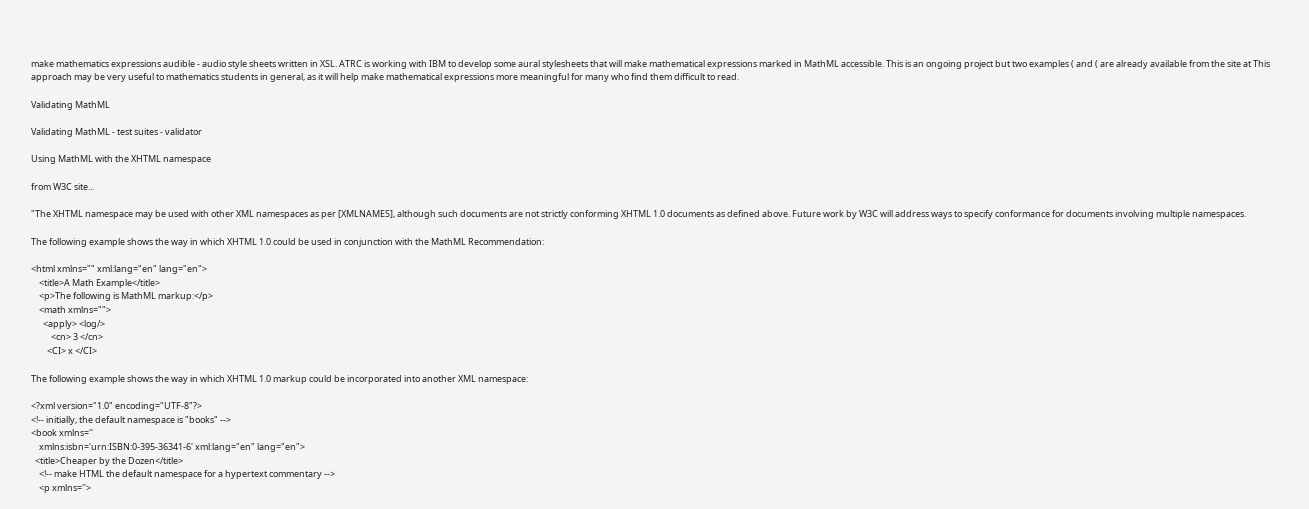make mathematics expressions audible - audio style sheets written in XSL. ATRC is working with IBM to develop some aural stylesheets that will make mathematical expressions marked in MathML accessible. This is an ongoing project but two examples ( and ( are already available from the site at This approach may be very useful to mathematics students in general, as it will help make mathematical expressions more meaningful for many who find them difficult to read.

Validating MathML

Validating MathML - test suites - validator

Using MathML with the XHTML namespace

from W3C site...

"The XHTML namespace may be used with other XML namespaces as per [XMLNAMES], although such documents are not strictly conforming XHTML 1.0 documents as defined above. Future work by W3C will address ways to specify conformance for documents involving multiple namespaces.

The following example shows the way in which XHTML 1.0 could be used in conjunction with the MathML Recommendation:

<html xmlns="" xml:lang="en" lang="en">
    <title>A Math Example</title>
    <p>The following is MathML markup:</p>
    <math xmlns="">
      <apply> <log/>
          <cn> 3 </cn>
        <CI> x </CI>

The following example shows the way in which XHTML 1.0 markup could be incorporated into another XML namespace:

<?xml version="1.0" encoding="UTF-8"?>
<!-- initially, the default namespace is "books" -->
<book xmlns=''
    xmlns:isbn='urn:ISBN:0-395-36341-6' xml:lang="en" lang="en">
  <title>Cheaper by the Dozen</title>
    <!-- make HTML the default namespace for a hypertext commentary -->
    <p xmlns=''>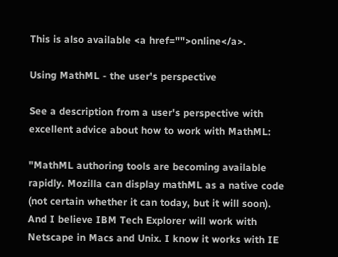This is also available <a href="">online</a>.

Using MathML - the user's perspective

See a description from a user's perspective with excellent advice about how to work with MathML:

"MathML authoring tools are becoming available rapidly. Mozilla can display mathML as a native code (not certain whether it can today, but it will soon). And I believe IBM Tech Explorer will work with Netscape in Macs and Unix. I know it works with IE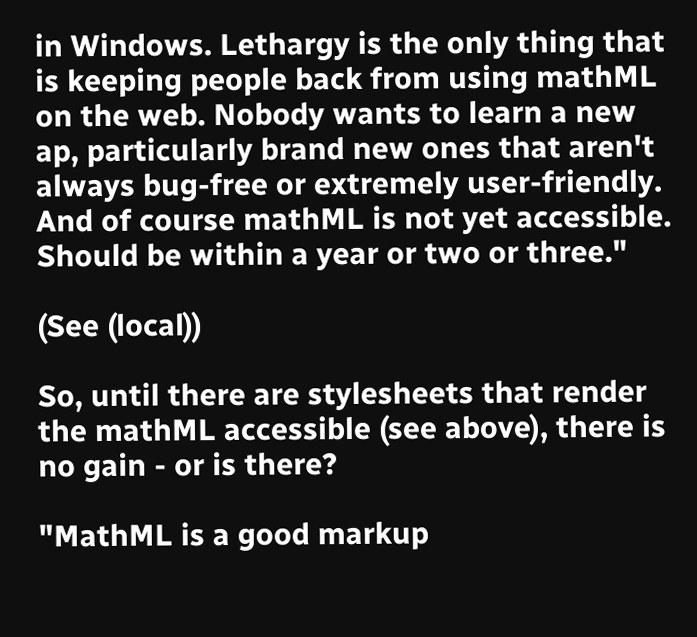in Windows. Lethargy is the only thing that is keeping people back from using mathML on the web. Nobody wants to learn a new ap, particularly brand new ones that aren't always bug-free or extremely user-friendly. And of course mathML is not yet accessible. Should be within a year or two or three."

(See (local))

So, until there are stylesheets that render the mathML accessible (see above), there is no gain - or is there?

"MathML is a good markup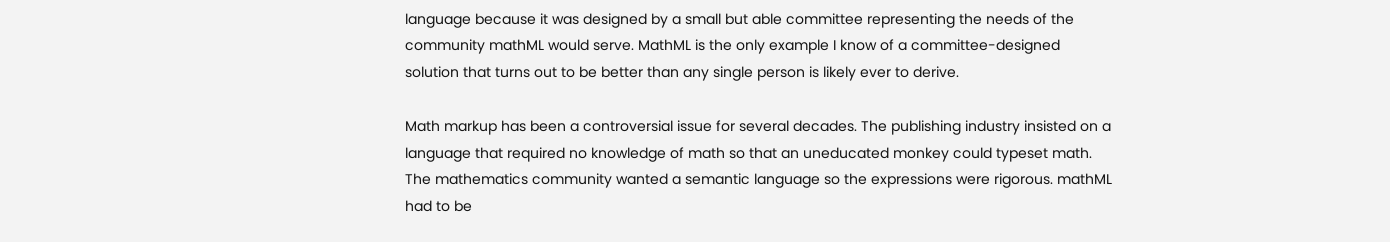language because it was designed by a small but able committee representing the needs of the community mathML would serve. MathML is the only example I know of a committee-designed solution that turns out to be better than any single person is likely ever to derive.

Math markup has been a controversial issue for several decades. The publishing industry insisted on a language that required no knowledge of math so that an uneducated monkey could typeset math. The mathematics community wanted a semantic language so the expressions were rigorous. mathML had to be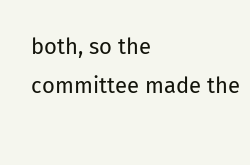both, so the committee made the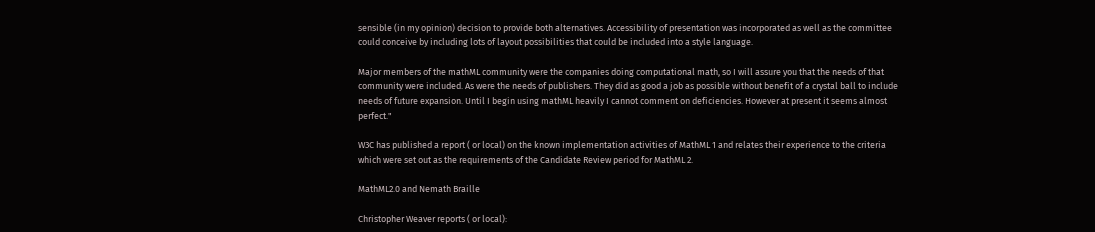sensible (in my opinion) decision to provide both alternatives. Accessibility of presentation was incorporated as well as the committee could conceive by including lots of layout possibilities that could be included into a style language.

Major members of the mathML community were the companies doing computational math, so I will assure you that the needs of that community were included. As were the needs of publishers. They did as good a job as possible without benefit of a crystal ball to include needs of future expansion. Until I begin using mathML heavily I cannot comment on deficiencies. However at present it seems almost perfect."

W3C has published a report ( or local) on the known implementation activities of MathML 1 and relates their experience to the criteria which were set out as the requirements of the Candidate Review period for MathML 2.

MathML2.0 and Nemath Braille

Christopher Weaver reports ( or local):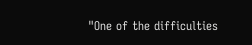"One of the difficulties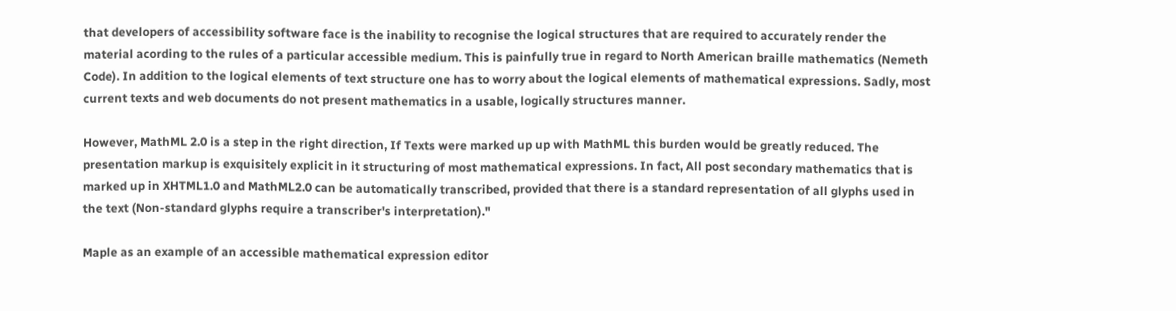that developers of accessibility software face is the inability to recognise the logical structures that are required to accurately render the material acording to the rules of a particular accessible medium. This is painfully true in regard to North American braille mathematics (Nemeth Code). In addition to the logical elements of text structure one has to worry about the logical elements of mathematical expressions. Sadly, most current texts and web documents do not present mathematics in a usable, logically structures manner.

However, MathML 2.0 is a step in the right direction, If Texts were marked up up with MathML this burden would be greatly reduced. The presentation markup is exquisitely explicit in it structuring of most mathematical expressions. In fact, All post secondary mathematics that is marked up in XHTML1.0 and MathML2.0 can be automatically transcribed, provided that there is a standard representation of all glyphs used in the text (Non-standard glyphs require a transcriber's interpretation)."

Maple as an example of an accessible mathematical expression editor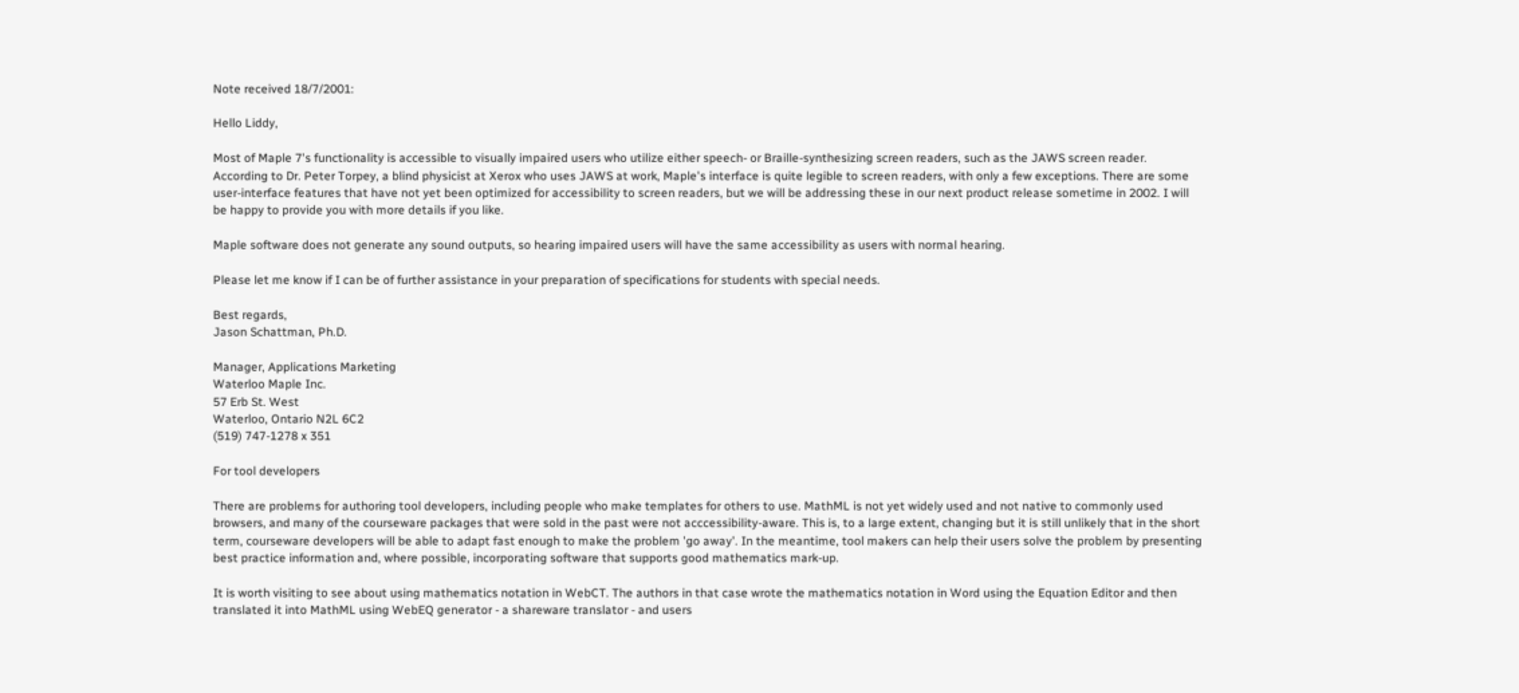Note received 18/7/2001:

Hello Liddy,

Most of Maple 7's functionality is accessible to visually impaired users who utilize either speech- or Braille-synthesizing screen readers, such as the JAWS screen reader. According to Dr. Peter Torpey, a blind physicist at Xerox who uses JAWS at work, Maple's interface is quite legible to screen readers, with only a few exceptions. There are some user-interface features that have not yet been optimized for accessibility to screen readers, but we will be addressing these in our next product release sometime in 2002. I will be happy to provide you with more details if you like.

Maple software does not generate any sound outputs, so hearing impaired users will have the same accessibility as users with normal hearing.

Please let me know if I can be of further assistance in your preparation of specifications for students with special needs.

Best regards,
Jason Schattman, Ph.D.

Manager, Applications Marketing
Waterloo Maple Inc.
57 Erb St. West
Waterloo, Ontario N2L 6C2
(519) 747-1278 x 351

For tool developers

There are problems for authoring tool developers, including people who make templates for others to use. MathML is not yet widely used and not native to commonly used browsers, and many of the courseware packages that were sold in the past were not acccessibility-aware. This is, to a large extent, changing but it is still unlikely that in the short term, courseware developers will be able to adapt fast enough to make the problem 'go away'. In the meantime, tool makers can help their users solve the problem by presenting best practice information and, where possible, incorporating software that supports good mathematics mark-up.

It is worth visiting to see about using mathematics notation in WebCT. The authors in that case wrote the mathematics notation in Word using the Equation Editor and then translated it into MathML using WebEQ generator - a shareware translator - and users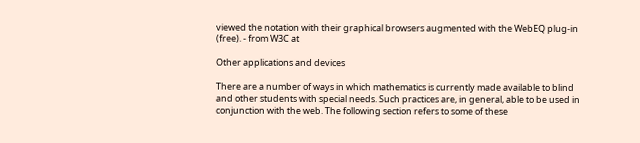viewed the notation with their graphical browsers augmented with the WebEQ plug-in (free). - from W3C at

Other applications and devices

There are a number of ways in which mathematics is currently made available to blind and other students with special needs. Such practices are, in general, able to be used in conjunction with the web. The following section refers to some of these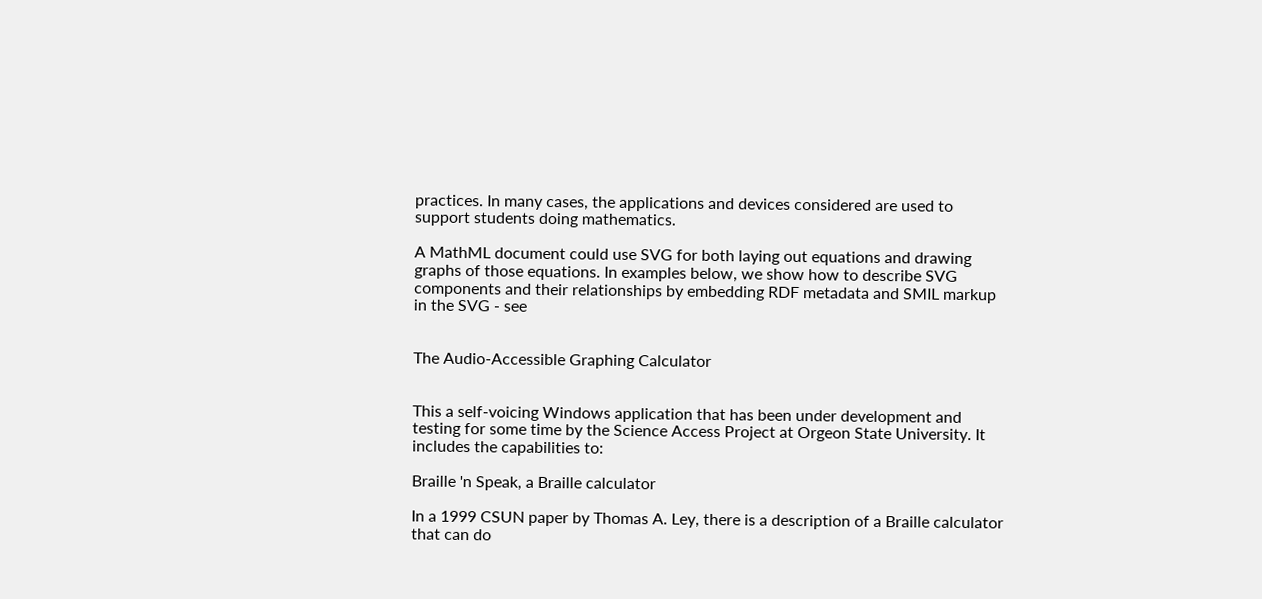practices. In many cases, the applications and devices considered are used to support students doing mathematics.

A MathML document could use SVG for both laying out equations and drawing graphs of those equations. In examples below, we show how to describe SVG components and their relationships by embedding RDF metadata and SMIL markup in the SVG - see


The Audio-Accessible Graphing Calculator


This a self-voicing Windows application that has been under development and testing for some time by the Science Access Project at Orgeon State University. It includes the capabilities to:

Braille 'n Speak, a Braille calculator

In a 1999 CSUN paper by Thomas A. Ley, there is a description of a Braille calculator that can do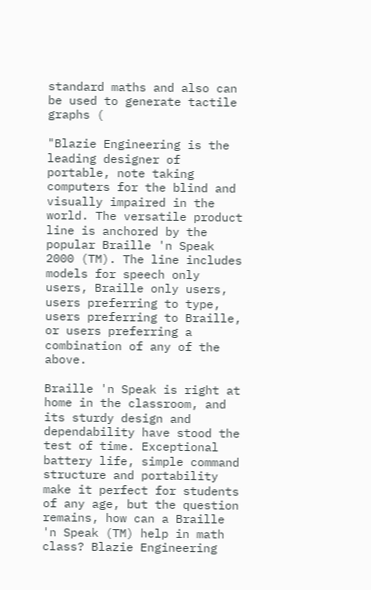standard maths and also can be used to generate tactile graphs (

"Blazie Engineering is the leading designer of portable, note taking computers for the blind and visually impaired in the world. The versatile product line is anchored by the popular Braille 'n Speak 2000 (TM). The line includes models for speech only users, Braille only users, users preferring to type, users preferring to Braille, or users preferring a combination of any of the above.

Braille 'n Speak is right at home in the classroom, and its sturdy design and dependability have stood the test of time. Exceptional battery life, simple command structure and portability make it perfect for students of any age, but the question remains, how can a Braille 'n Speak (TM) help in math class? Blazie Engineering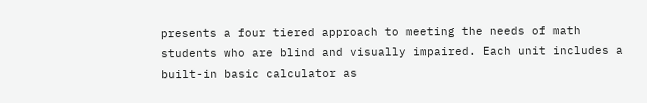presents a four tiered approach to meeting the needs of math students who are blind and visually impaired. Each unit includes a built-in basic calculator as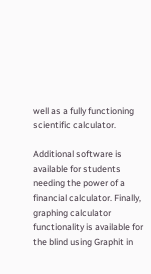well as a fully functioning scientific calculator.

Additional software is available for students needing the power of a financial calculator. Finally, graphing calculator functionality is available for the blind using Graphit in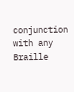conjunction with any Braille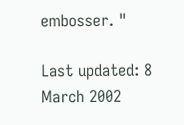embosser. "

Last updated: 8 March 2002